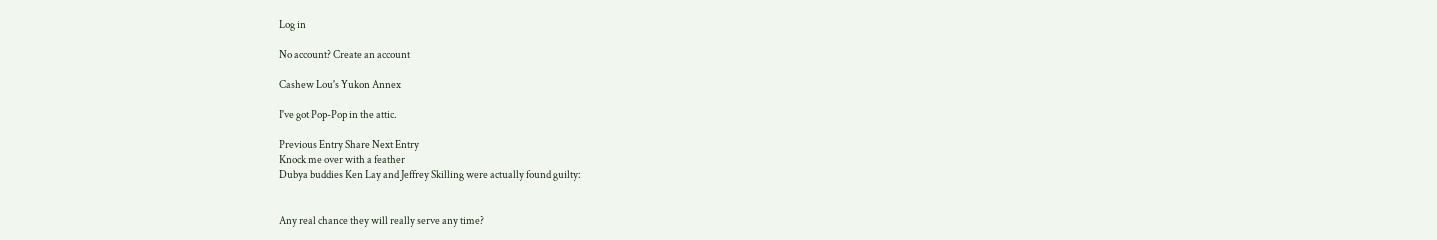Log in

No account? Create an account

Cashew Lou's Yukon Annex

I've got Pop-Pop in the attic.

Previous Entry Share Next Entry
Knock me over with a feather
Dubya buddies Ken Lay and Jeffrey Skilling were actually found guilty:


Any real chance they will really serve any time?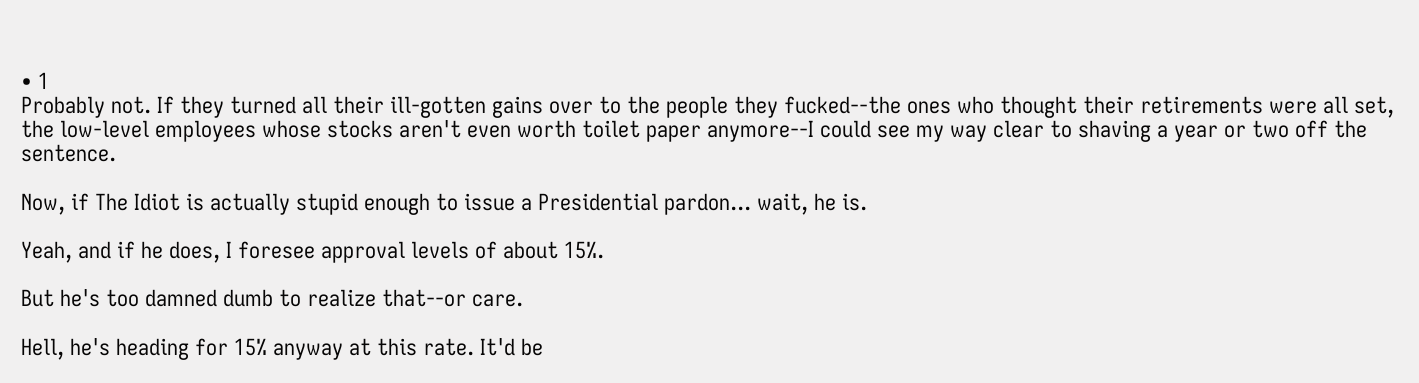• 1
Probably not. If they turned all their ill-gotten gains over to the people they fucked--the ones who thought their retirements were all set, the low-level employees whose stocks aren't even worth toilet paper anymore--I could see my way clear to shaving a year or two off the sentence.

Now, if The Idiot is actually stupid enough to issue a Presidential pardon... wait, he is.

Yeah, and if he does, I foresee approval levels of about 15%.

But he's too damned dumb to realize that--or care.

Hell, he's heading for 15% anyway at this rate. It'd be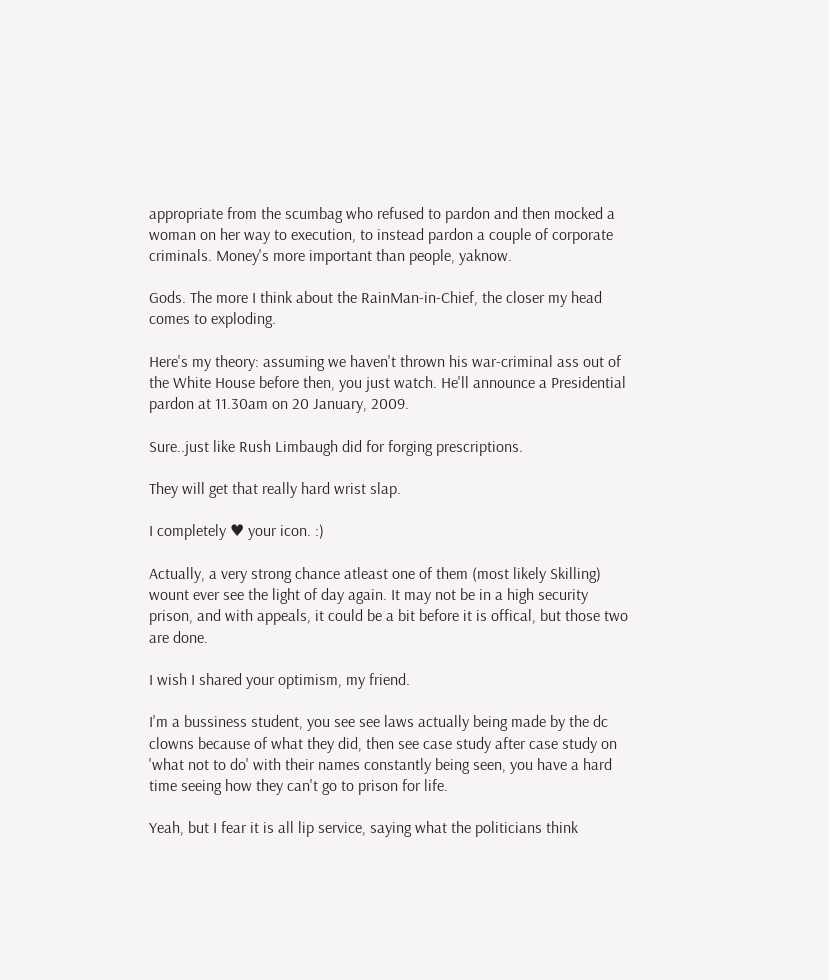appropriate from the scumbag who refused to pardon and then mocked a woman on her way to execution, to instead pardon a couple of corporate criminals. Money's more important than people, yaknow.

Gods. The more I think about the RainMan-in-Chief, the closer my head comes to exploding.

Here's my theory: assuming we haven't thrown his war-criminal ass out of the White House before then, you just watch. He'll announce a Presidential pardon at 11.30am on 20 January, 2009.

Sure..just like Rush Limbaugh did for forging prescriptions.

They will get that really hard wrist slap.

I completely ♥ your icon. :)

Actually, a very strong chance atleast one of them (most likely Skilling) wount ever see the light of day again. It may not be in a high security prison, and with appeals, it could be a bit before it is offical, but those two are done.

I wish I shared your optimism, my friend.

I'm a bussiness student, you see see laws actually being made by the dc clowns because of what they did, then see case study after case study on 'what not to do' with their names constantly being seen, you have a hard time seeing how they can't go to prison for life.

Yeah, but I fear it is all lip service, saying what the politicians think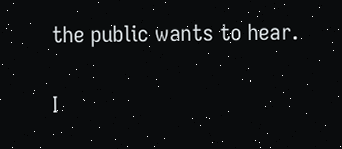the public wants to hear.

I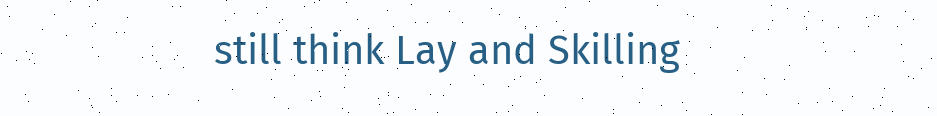still think Lay and Skilling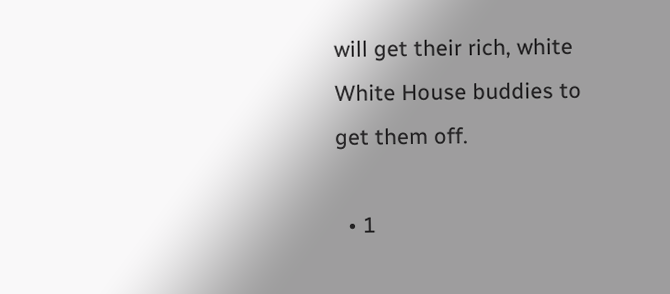will get their rich, white White House buddies to get them off.

  • 1